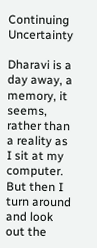Continuing Uncertainty

Dharavi is a day away, a memory, it seems, rather than a reality as I sit at my computer. But then I turn around and look out the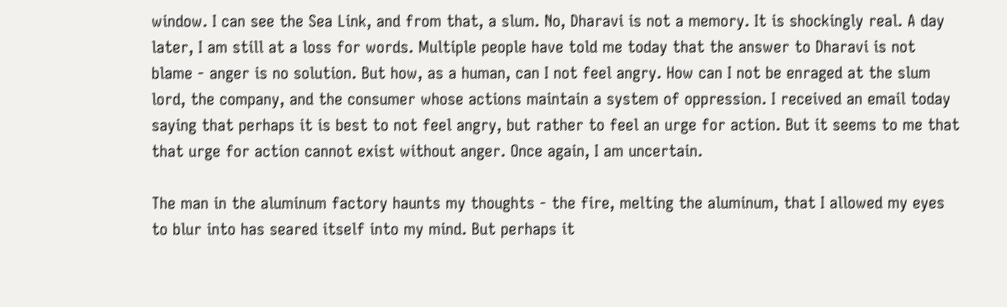window. I can see the Sea Link, and from that, a slum. No, Dharavi is not a memory. It is shockingly real. A day later, I am still at a loss for words. Multiple people have told me today that the answer to Dharavi is not blame - anger is no solution. But how, as a human, can I not feel angry. How can I not be enraged at the slum lord, the company, and the consumer whose actions maintain a system of oppression. I received an email today saying that perhaps it is best to not feel angry, but rather to feel an urge for action. But it seems to me that that urge for action cannot exist without anger. Once again, I am uncertain.

The man in the aluminum factory haunts my thoughts - the fire, melting the aluminum, that I allowed my eyes to blur into has seared itself into my mind. But perhaps it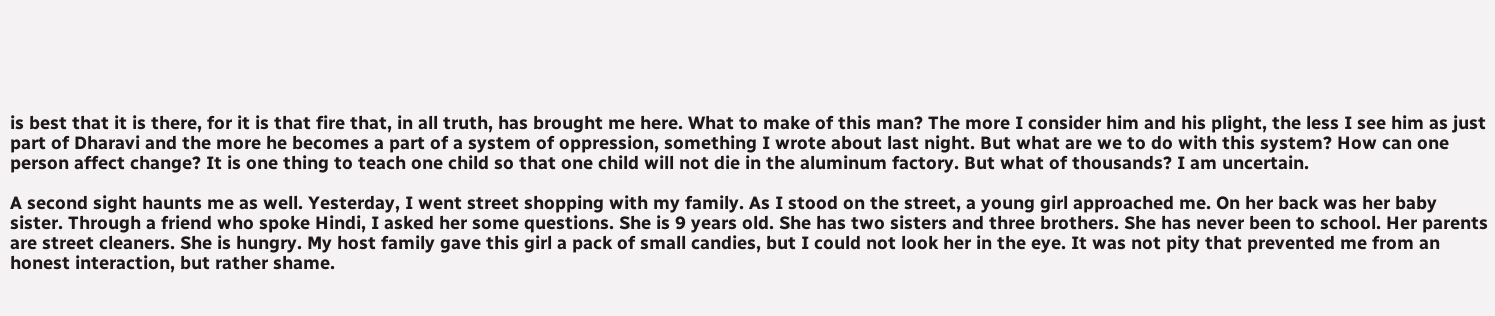is best that it is there, for it is that fire that, in all truth, has brought me here. What to make of this man? The more I consider him and his plight, the less I see him as just part of Dharavi and the more he becomes a part of a system of oppression, something I wrote about last night. But what are we to do with this system? How can one person affect change? It is one thing to teach one child so that one child will not die in the aluminum factory. But what of thousands? I am uncertain.

A second sight haunts me as well. Yesterday, I went street shopping with my family. As I stood on the street, a young girl approached me. On her back was her baby sister. Through a friend who spoke Hindi, I asked her some questions. She is 9 years old. She has two sisters and three brothers. She has never been to school. Her parents are street cleaners. She is hungry. My host family gave this girl a pack of small candies, but I could not look her in the eye. It was not pity that prevented me from an honest interaction, but rather shame.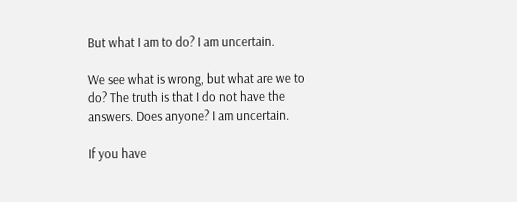But what I am to do? I am uncertain.

We see what is wrong, but what are we to do? The truth is that I do not have the answers. Does anyone? I am uncertain.

If you have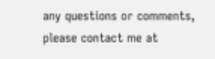any questions or comments, please contact me at